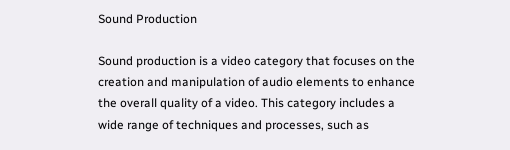Sound Production

Sound production is a video category that focuses on the creation and manipulation of audio elements to enhance the overall quality of a video. This category includes a wide range of techniques and processes, such as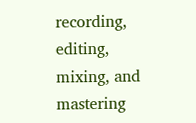recording, editing, mixing, and mastering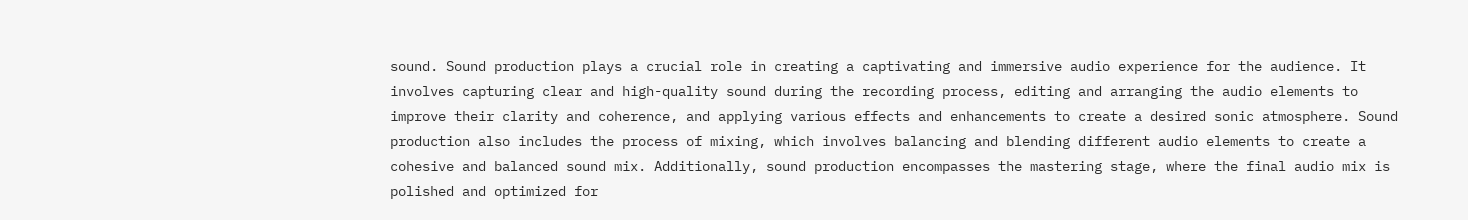sound. Sound production plays a crucial role in creating a captivating and immersive audio experience for the audience. It involves capturing clear and high-quality sound during the recording process, editing and arranging the audio elements to improve their clarity and coherence, and applying various effects and enhancements to create a desired sonic atmosphere. Sound production also includes the process of mixing, which involves balancing and blending different audio elements to create a cohesive and balanced sound mix. Additionally, sound production encompasses the mastering stage, where the final audio mix is polished and optimized for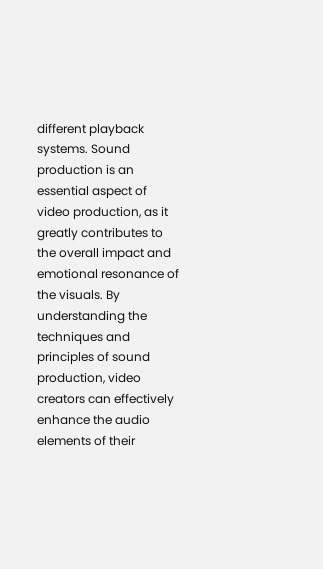different playback systems. Sound production is an essential aspect of video production, as it greatly contributes to the overall impact and emotional resonance of the visuals. By understanding the techniques and principles of sound production, video creators can effectively enhance the audio elements of their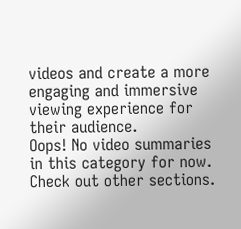videos and create a more engaging and immersive viewing experience for their audience.
Oops! No video summaries in this category for now.
Check out other sections.